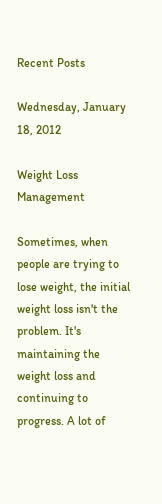Recent Posts

Wednesday, January 18, 2012

Weight Loss Management

Sometimes, when people are trying to lose weight, the initial weight loss isn't the problem. It's maintaining the weight loss and continuing to progress. A lot of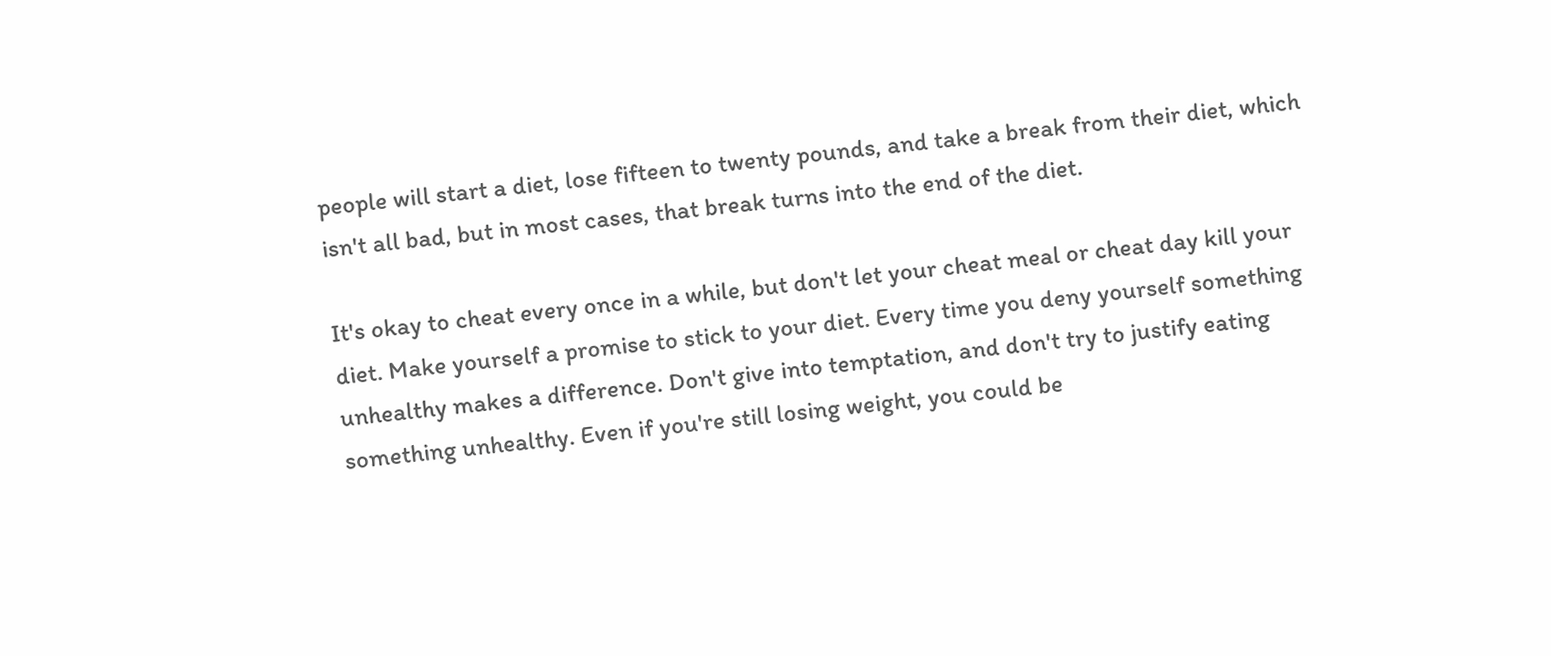people will start a diet, lose fifteen to twenty pounds, and take a break from their diet, which isn't all bad, but in most cases, that break turns into the end of the diet.

It's okay to cheat every once in a while, but don't let your cheat meal or cheat day kill your diet. Make yourself a promise to stick to your diet. Every time you deny yourself something unhealthy makes a difference. Don't give into temptation, and don't try to justify eating something unhealthy. Even if you're still losing weight, you could be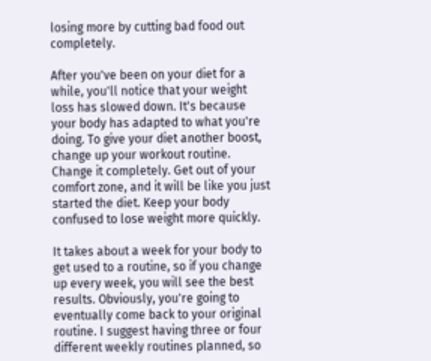losing more by cutting bad food out completely.

After you've been on your diet for a while, you'll notice that your weight loss has slowed down. It's because your body has adapted to what you're doing. To give your diet another boost, change up your workout routine. Change it completely. Get out of your comfort zone, and it will be like you just started the diet. Keep your body confused to lose weight more quickly.

It takes about a week for your body to get used to a routine, so if you change up every week, you will see the best results. Obviously, you're going to eventually come back to your original routine. I suggest having three or four different weekly routines planned, so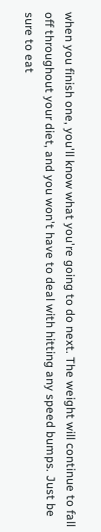when you finish one, you'll know what you're going to do next. The weight will continue to fall off throughout your diet, and you won't have to deal with hitting any speed bumps. Just be sure to eat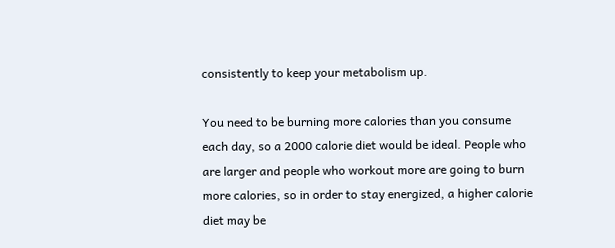consistently to keep your metabolism up.

You need to be burning more calories than you consume each day, so a 2000 calorie diet would be ideal. People who are larger and people who workout more are going to burn more calories, so in order to stay energized, a higher calorie diet may be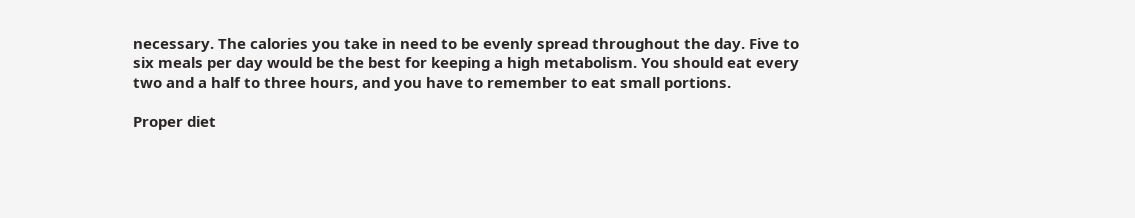necessary. The calories you take in need to be evenly spread throughout the day. Five to six meals per day would be the best for keeping a high metabolism. You should eat every two and a half to three hours, and you have to remember to eat small portions.

Proper diet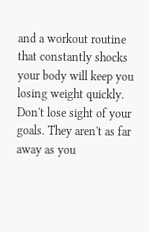and a workout routine that constantly shocks your body will keep you losing weight quickly. Don't lose sight of your goals. They aren't as far away as you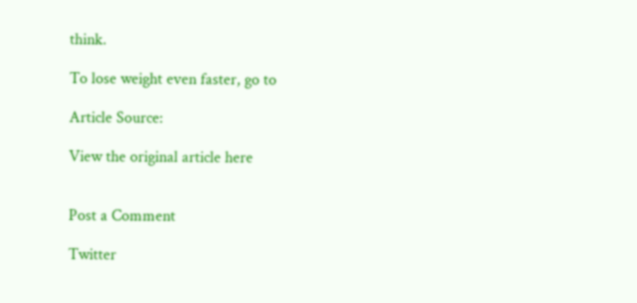think.

To lose weight even faster, go to

Article Source:

View the original article here


Post a Comment

Twitter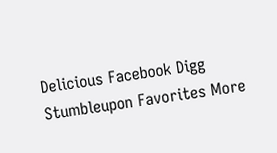Delicious Facebook Digg Stumbleupon Favorites More